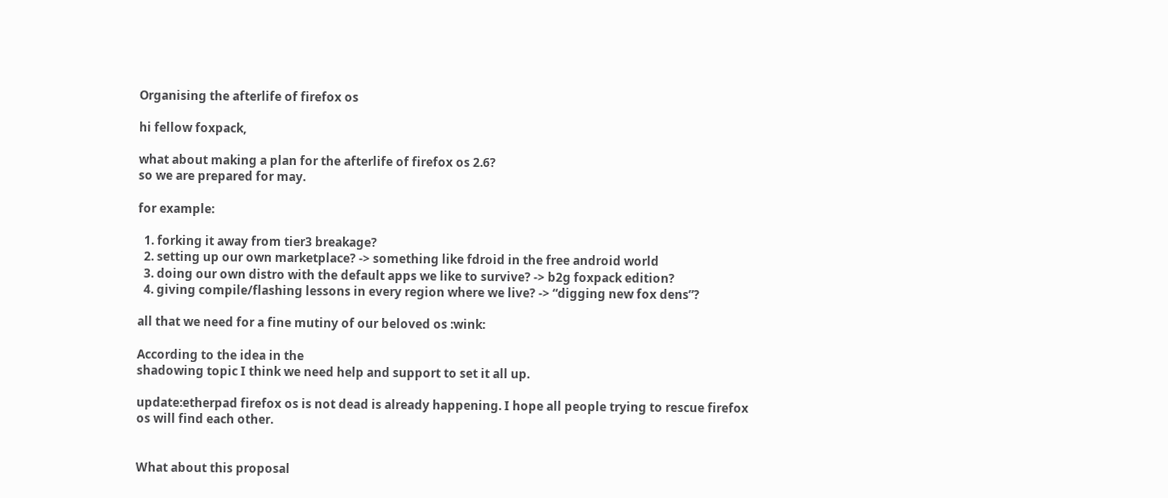Organising the afterlife of firefox os

hi fellow foxpack,

what about making a plan for the afterlife of firefox os 2.6?
so we are prepared for may.

for example:

  1. forking it away from tier3 breakage?
  2. setting up our own marketplace? -> something like fdroid in the free android world
  3. doing our own distro with the default apps we like to survive? -> b2g foxpack edition?
  4. giving compile/flashing lessons in every region where we live? -> “digging new fox dens”?

all that we need for a fine mutiny of our beloved os :wink:

According to the idea in the
shadowing topic I think we need help and support to set it all up.

update:etherpad firefox os is not dead is already happening. I hope all people trying to rescue firefox os will find each other.


What about this proposal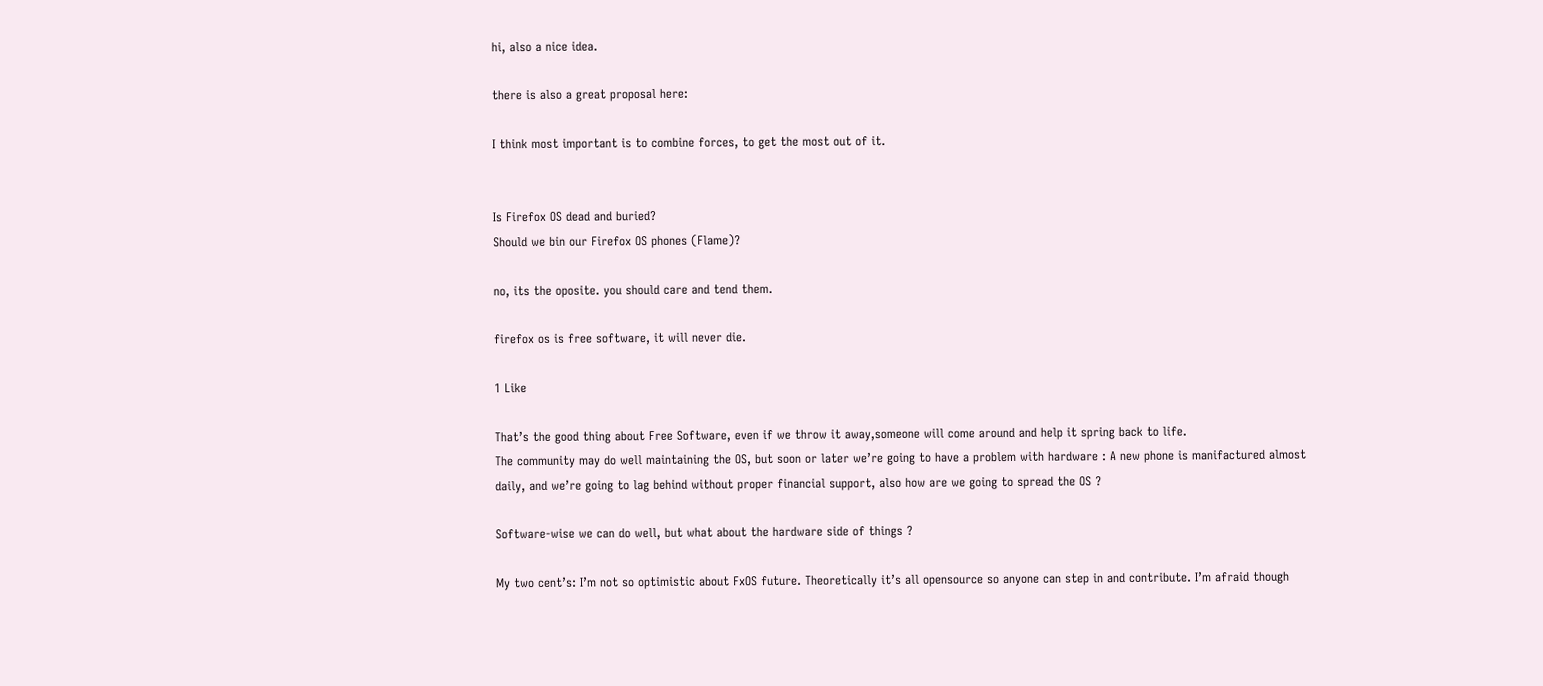hi, also a nice idea.

there is also a great proposal here:

I think most important is to combine forces, to get the most out of it.


Is Firefox OS dead and buried?
Should we bin our Firefox OS phones (Flame)?

no, its the oposite. you should care and tend them.

firefox os is free software, it will never die.

1 Like

That’s the good thing about Free Software, even if we throw it away,someone will come around and help it spring back to life.
The community may do well maintaining the OS, but soon or later we’re going to have a problem with hardware : A new phone is manifactured almost daily, and we’re going to lag behind without proper financial support, also how are we going to spread the OS ?

Software-wise we can do well, but what about the hardware side of things ?

My two cent’s: I’m not so optimistic about FxOS future. Theoretically it’s all opensource so anyone can step in and contribute. I’m afraid though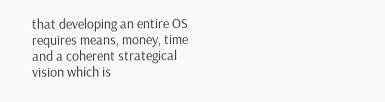that developing an entire OS requires means, money, time and a coherent strategical vision which is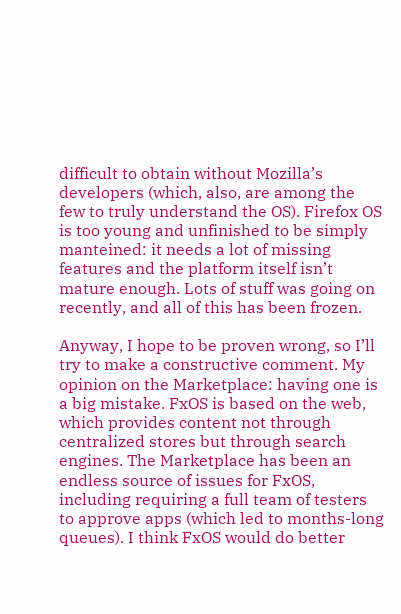difficult to obtain without Mozilla’s developers (which, also, are among the few to truly understand the OS). Firefox OS is too young and unfinished to be simply manteined: it needs a lot of missing features and the platform itself isn’t mature enough. Lots of stuff was going on recently, and all of this has been frozen.

Anyway, I hope to be proven wrong, so I’ll try to make a constructive comment. My opinion on the Marketplace: having one is a big mistake. FxOS is based on the web, which provides content not through centralized stores but through search engines. The Marketplace has been an endless source of issues for FxOS, including requiring a full team of testers to approve apps (which led to months-long queues). I think FxOS would do better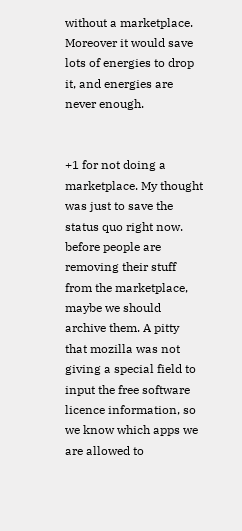without a marketplace. Moreover it would save lots of energies to drop it, and energies are never enough.


+1 for not doing a marketplace. My thought was just to save the status quo right now. before people are removing their stuff from the marketplace, maybe we should archive them. A pitty that mozilla was not giving a special field to input the free software licence information, so we know which apps we are allowed to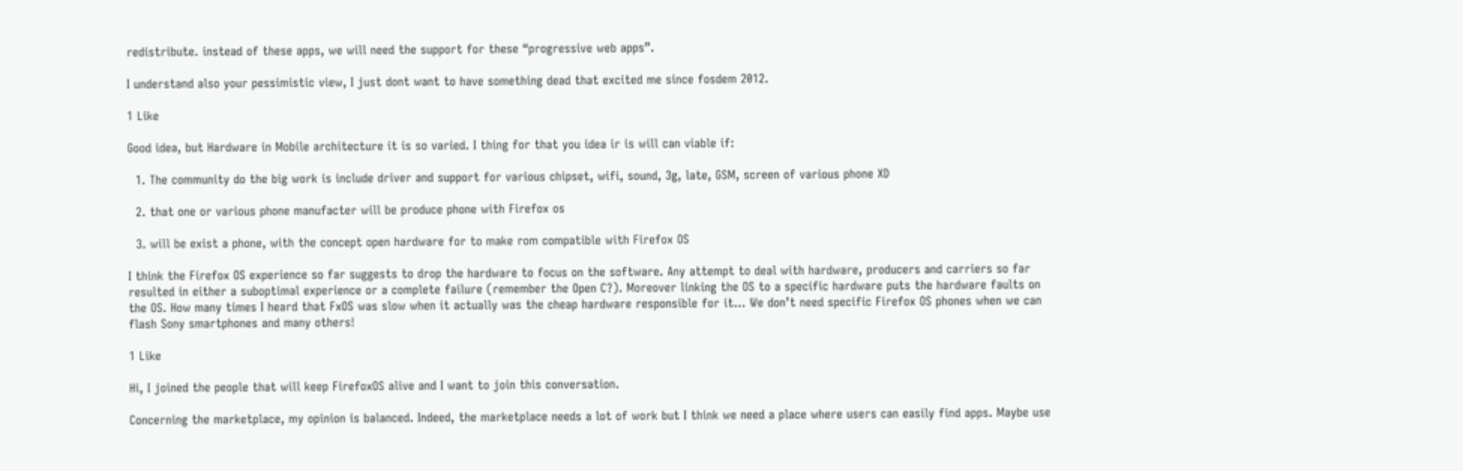redistribute. instead of these apps, we will need the support for these “progressive web apps”.

I understand also your pessimistic view, I just dont want to have something dead that excited me since fosdem 2012.

1 Like

Good idea, but Hardware in Mobile architecture it is so varied. I thing for that you idea ir is will can viable if:

  1. The community do the big work is include driver and support for various chipset, wifi, sound, 3g, late, GSM, screen of various phone XD

  2. that one or various phone manufacter will be produce phone with Firefox os

  3. will be exist a phone, with the concept open hardware for to make rom compatible with Firefox OS

I think the Firefox OS experience so far suggests to drop the hardware to focus on the software. Any attempt to deal with hardware, producers and carriers so far resulted in either a suboptimal experience or a complete failure (remember the Open C?). Moreover linking the OS to a specific hardware puts the hardware faults on the OS. How many times I heard that FxOS was slow when it actually was the cheap hardware responsible for it… We don’t need specific Firefox OS phones when we can flash Sony smartphones and many others!

1 Like

Hi, I joined the people that will keep FirefoxOS alive and I want to join this conversation.

Concerning the marketplace, my opinion is balanced. Indeed, the marketplace needs a lot of work but I think we need a place where users can easily find apps. Maybe use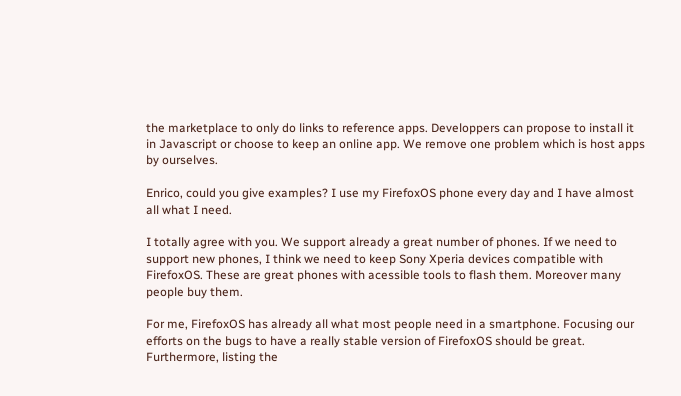the marketplace to only do links to reference apps. Developpers can propose to install it in Javascript or choose to keep an online app. We remove one problem which is host apps by ourselves.

Enrico, could you give examples? I use my FirefoxOS phone every day and I have almost all what I need.

I totally agree with you. We support already a great number of phones. If we need to support new phones, I think we need to keep Sony Xperia devices compatible with FirefoxOS. These are great phones with acessible tools to flash them. Moreover many people buy them.

For me, FirefoxOS has already all what most people need in a smartphone. Focusing our efforts on the bugs to have a really stable version of FirefoxOS should be great. Furthermore, listing the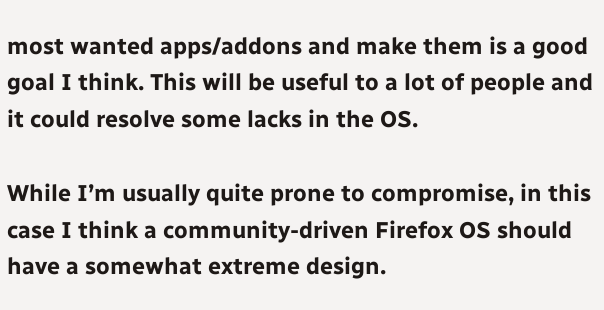most wanted apps/addons and make them is a good goal I think. This will be useful to a lot of people and it could resolve some lacks in the OS.

While I’m usually quite prone to compromise, in this case I think a community-driven Firefox OS should have a somewhat extreme design.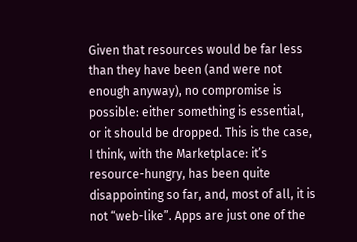Given that resources would be far less than they have been (and were not enough anyway), no compromise is possible: either something is essential, or it should be dropped. This is the case, I think, with the Marketplace: it’s resource-hungry, has been quite disappointing so far, and, most of all, it is not “web-like”. Apps are just one of the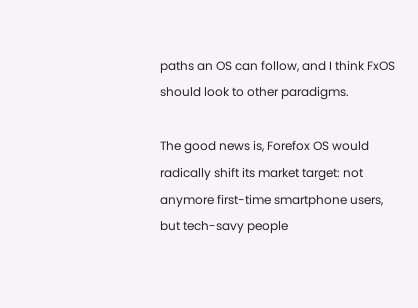paths an OS can follow, and I think FxOS should look to other paradigms.

The good news is, Forefox OS would radically shift its market target: not anymore first-time smartphone users, but tech-savy people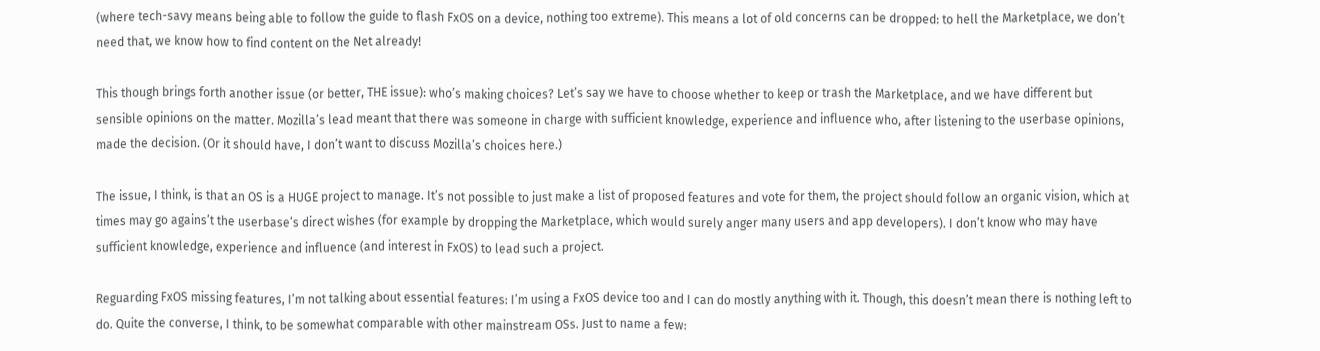(where tech-savy means being able to follow the guide to flash FxOS on a device, nothing too extreme). This means a lot of old concerns can be dropped: to hell the Marketplace, we don’t need that, we know how to find content on the Net already!

This though brings forth another issue (or better, THE issue): who’s making choices? Let’s say we have to choose whether to keep or trash the Marketplace, and we have different but sensible opinions on the matter. Mozilla’s lead meant that there was someone in charge with sufficient knowledge, experience and influence who, after listening to the userbase opinions, made the decision. (Or it should have, I don’t want to discuss Mozilla’s choices here.)

The issue, I think, is that an OS is a HUGE project to manage. It’s not possible to just make a list of proposed features and vote for them, the project should follow an organic vision, which at times may go agains’t the userbase’s direct wishes (for example by dropping the Marketplace, which would surely anger many users and app developers). I don’t know who may have sufficient knowledge, experience and influence (and interest in FxOS) to lead such a project.

Reguarding FxOS missing features, I’m not talking about essential features: I’m using a FxOS device too and I can do mostly anything with it. Though, this doesn’t mean there is nothing left to do. Quite the converse, I think, to be somewhat comparable with other mainstream OSs. Just to name a few: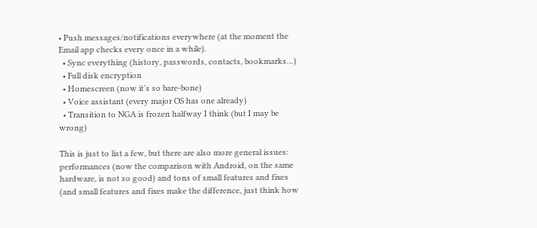• Push messages/notifications everywhere (at the moment the Email app checks every once in a while).
  • Sync everything (history, passwords, contacts, bookmarks…)
  • Full disk encryption
  • Homescreen (now it’s so bare-bone)
  • Voice assistant (every major OS has one already)
  • Transition to NGA is frozen halfway I think (but I may be wrong)

This is just to list a few, but there are also more general issues: performances (now the comparison with Android, on the same hardware, is not so good) and tons of small features and fixes (and small features and fixes make the difference, just think how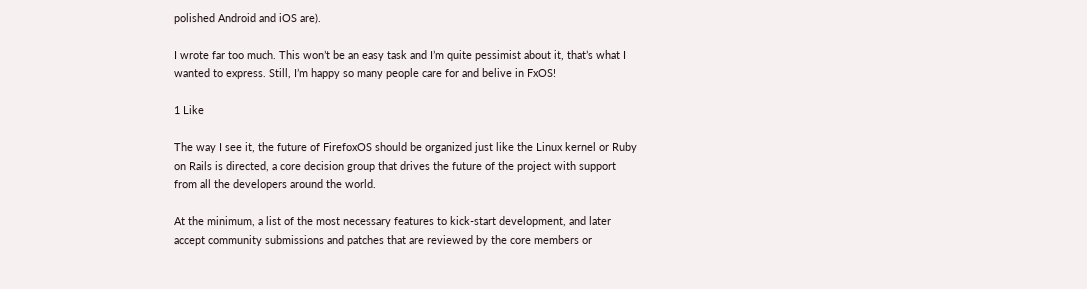polished Android and iOS are).

I wrote far too much. This won’t be an easy task and I’m quite pessimist about it, that’s what I wanted to express. Still, I’m happy so many people care for and belive in FxOS!

1 Like

The way I see it, the future of FirefoxOS should be organized just like the Linux kernel or Ruby on Rails is directed, a core decision group that drives the future of the project with support from all the developers around the world.

At the minimum, a list of the most necessary features to kick-start development, and later accept community submissions and patches that are reviewed by the core members or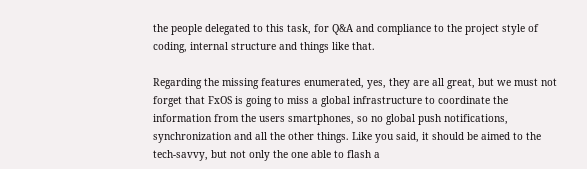the people delegated to this task, for Q&A and compliance to the project style of coding, internal structure and things like that.

Regarding the missing features enumerated, yes, they are all great, but we must not forget that FxOS is going to miss a global infrastructure to coordinate the information from the users smartphones, so no global push notifications, synchronization and all the other things. Like you said, it should be aimed to the tech-savvy, but not only the one able to flash a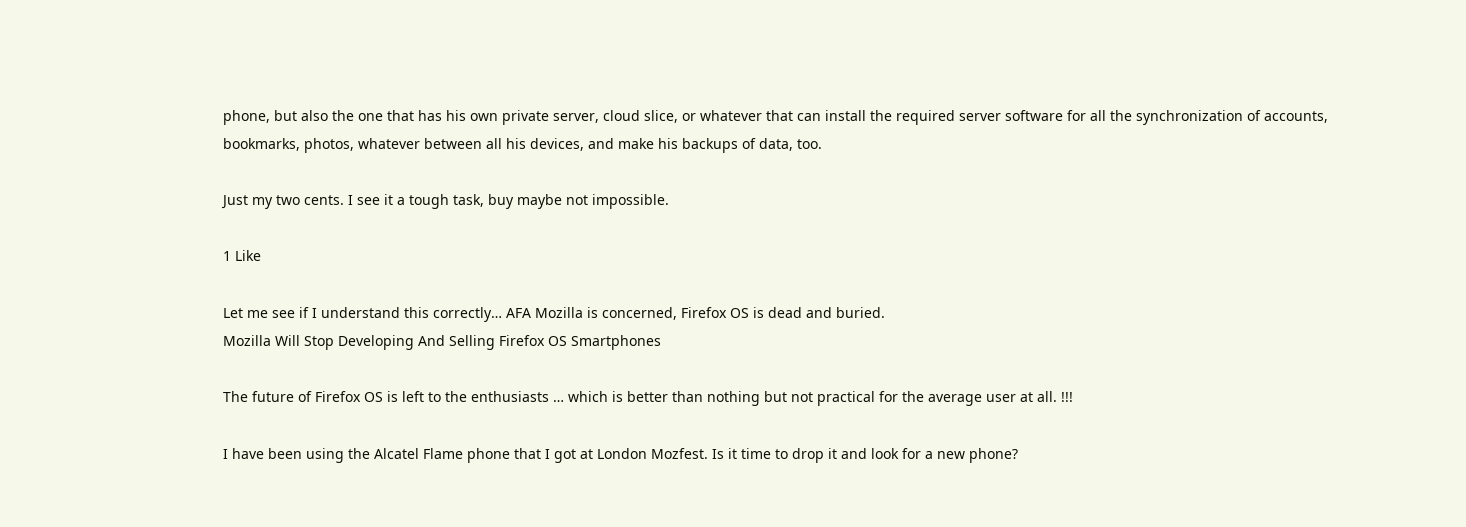phone, but also the one that has his own private server, cloud slice, or whatever that can install the required server software for all the synchronization of accounts, bookmarks, photos, whatever between all his devices, and make his backups of data, too.

Just my two cents. I see it a tough task, buy maybe not impossible.

1 Like

Let me see if I understand this correctly… AFA Mozilla is concerned, Firefox OS is dead and buried.
Mozilla Will Stop Developing And Selling Firefox OS Smartphones

The future of Firefox OS is left to the enthusiasts … which is better than nothing but not practical for the average user at all. !!!

I have been using the Alcatel Flame phone that I got at London Mozfest. Is it time to drop it and look for a new phone?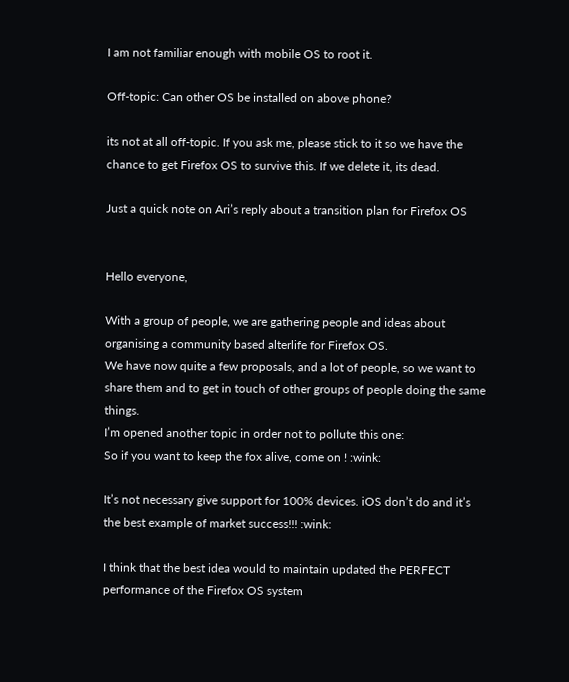I am not familiar enough with mobile OS to root it.

Off-topic: Can other OS be installed on above phone?

its not at all off-topic. If you ask me, please stick to it so we have the chance to get Firefox OS to survive this. If we delete it, its dead.

Just a quick note on Ari’s reply about a transition plan for Firefox OS


Hello everyone,

With a group of people, we are gathering people and ideas about organising a community based alterlife for Firefox OS.
We have now quite a few proposals, and a lot of people, so we want to share them and to get in touch of other groups of people doing the same things.
I’m opened another topic in order not to pollute this one:
So if you want to keep the fox alive, come on ! :wink:

It’s not necessary give support for 100% devices. iOS don’t do and it’s the best example of market success!!! :wink:

I think that the best idea would to maintain updated the PERFECT performance of the Firefox OS system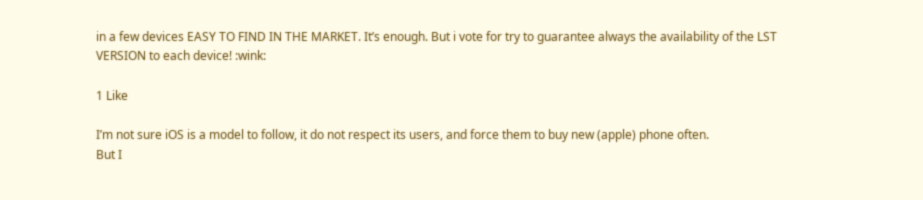in a few devices EASY TO FIND IN THE MARKET. It’s enough. But i vote for try to guarantee always the availability of the LST VERSION to each device! :wink:

1 Like

I’m not sure iOS is a model to follow, it do not respect its users, and force them to buy new (apple) phone often.
But I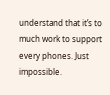understand that it’s to much work to support every phones. Just impossible.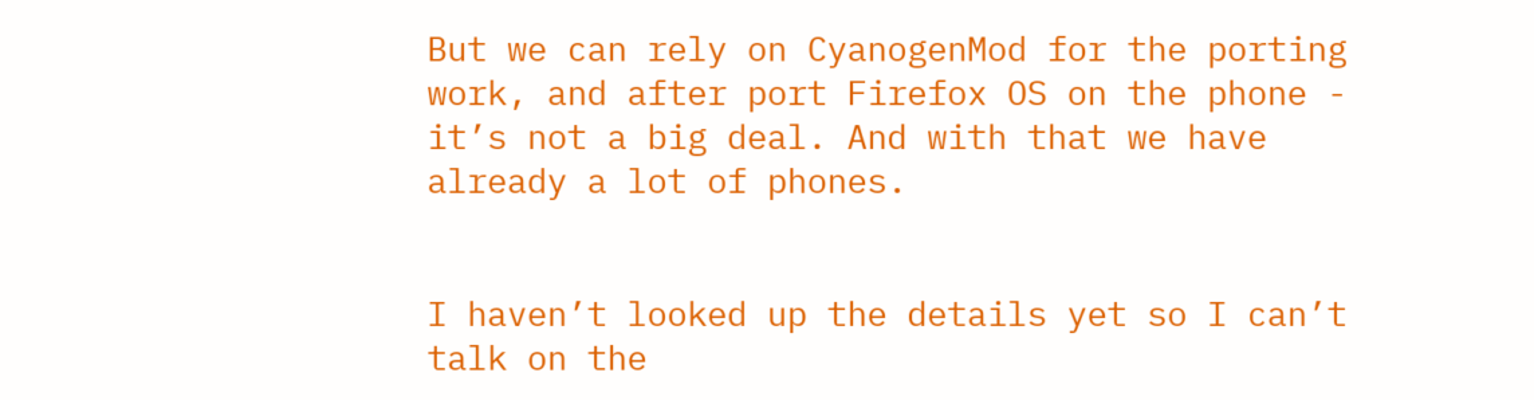But we can rely on CyanogenMod for the porting work, and after port Firefox OS on the phone - it’s not a big deal. And with that we have already a lot of phones.


I haven’t looked up the details yet so I can’t talk on the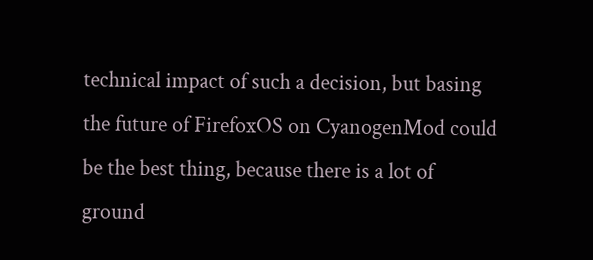technical impact of such a decision, but basing the future of FirefoxOS on CyanogenMod could be the best thing, because there is a lot of ground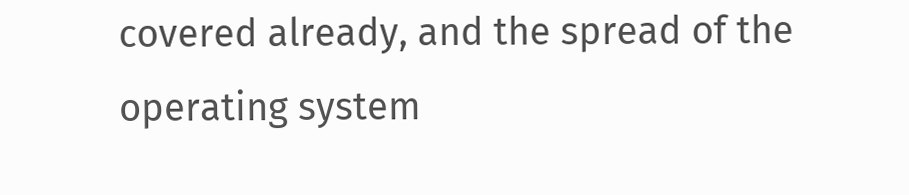covered already, and the spread of the operating system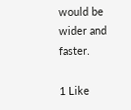would be wider and faster.

1 Like